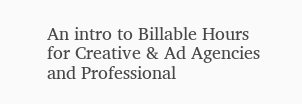An intro to Billable Hours for Creative & Ad Agencies and Professional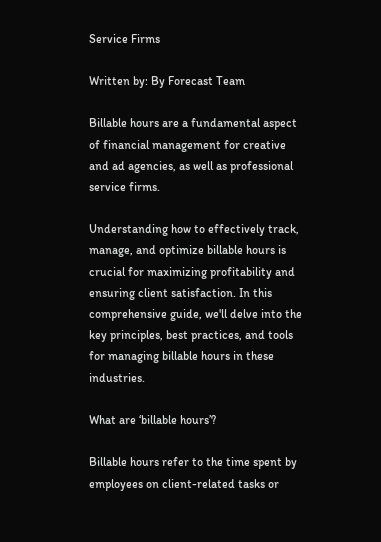Service Firms

Written by: By Forecast Team

Billable hours are a fundamental aspect of financial management for creative and ad agencies, as well as professional service firms.

Understanding how to effectively track, manage, and optimize billable hours is crucial for maximizing profitability and ensuring client satisfaction. In this comprehensive guide, we'll delve into the key principles, best practices, and tools for managing billable hours in these industries.

What are ‘billable hours’?

Billable hours refer to the time spent by employees on client-related tasks or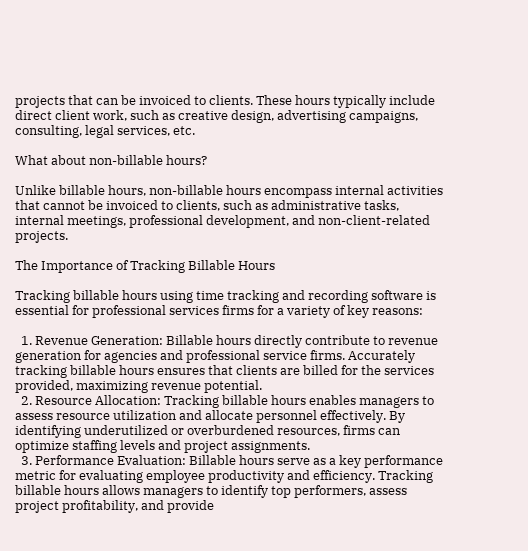projects that can be invoiced to clients. These hours typically include direct client work, such as creative design, advertising campaigns, consulting, legal services, etc.

What about non-billable hours?

Unlike billable hours, non-billable hours encompass internal activities that cannot be invoiced to clients, such as administrative tasks, internal meetings, professional development, and non-client-related projects.

The Importance of Tracking Billable Hours

Tracking billable hours using time tracking and recording software is essential for professional services firms for a variety of key reasons:

  1. Revenue Generation: Billable hours directly contribute to revenue generation for agencies and professional service firms. Accurately tracking billable hours ensures that clients are billed for the services provided, maximizing revenue potential.
  2. Resource Allocation: Tracking billable hours enables managers to assess resource utilization and allocate personnel effectively. By identifying underutilized or overburdened resources, firms can optimize staffing levels and project assignments.
  3. Performance Evaluation: Billable hours serve as a key performance metric for evaluating employee productivity and efficiency. Tracking billable hours allows managers to identify top performers, assess project profitability, and provide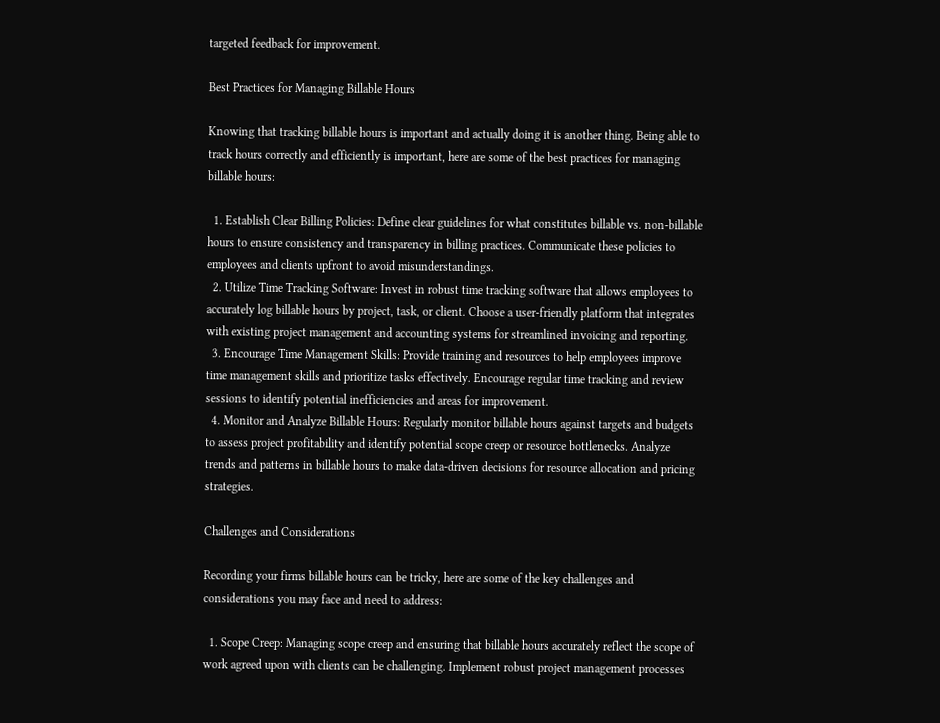targeted feedback for improvement.

Best Practices for Managing Billable Hours

Knowing that tracking billable hours is important and actually doing it is another thing. Being able to track hours correctly and efficiently is important, here are some of the best practices for managing billable hours:

  1. Establish Clear Billing Policies: Define clear guidelines for what constitutes billable vs. non-billable hours to ensure consistency and transparency in billing practices. Communicate these policies to employees and clients upfront to avoid misunderstandings.
  2. Utilize Time Tracking Software: Invest in robust time tracking software that allows employees to accurately log billable hours by project, task, or client. Choose a user-friendly platform that integrates with existing project management and accounting systems for streamlined invoicing and reporting.
  3. Encourage Time Management Skills: Provide training and resources to help employees improve time management skills and prioritize tasks effectively. Encourage regular time tracking and review sessions to identify potential inefficiencies and areas for improvement.
  4. Monitor and Analyze Billable Hours: Regularly monitor billable hours against targets and budgets to assess project profitability and identify potential scope creep or resource bottlenecks. Analyze trends and patterns in billable hours to make data-driven decisions for resource allocation and pricing strategies.

Challenges and Considerations

Recording your firms billable hours can be tricky, here are some of the key challenges and considerations you may face and need to address:

  1. Scope Creep: Managing scope creep and ensuring that billable hours accurately reflect the scope of work agreed upon with clients can be challenging. Implement robust project management processes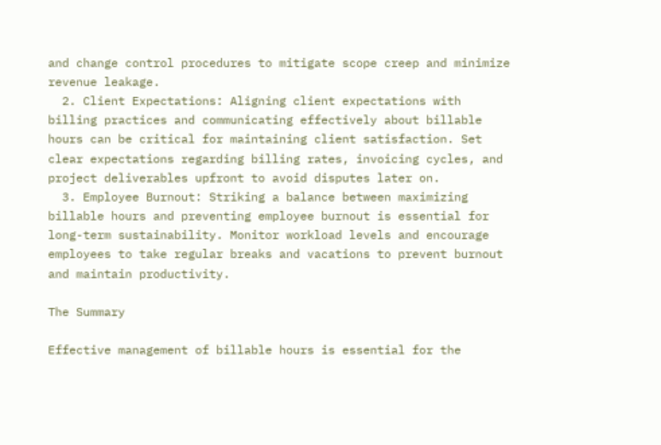and change control procedures to mitigate scope creep and minimize revenue leakage.
  2. Client Expectations: Aligning client expectations with billing practices and communicating effectively about billable hours can be critical for maintaining client satisfaction. Set clear expectations regarding billing rates, invoicing cycles, and project deliverables upfront to avoid disputes later on.
  3. Employee Burnout: Striking a balance between maximizing billable hours and preventing employee burnout is essential for long-term sustainability. Monitor workload levels and encourage employees to take regular breaks and vacations to prevent burnout and maintain productivity.

The Summary

Effective management of billable hours is essential for the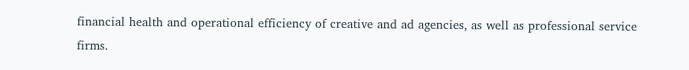financial health and operational efficiency of creative and ad agencies, as well as professional service firms.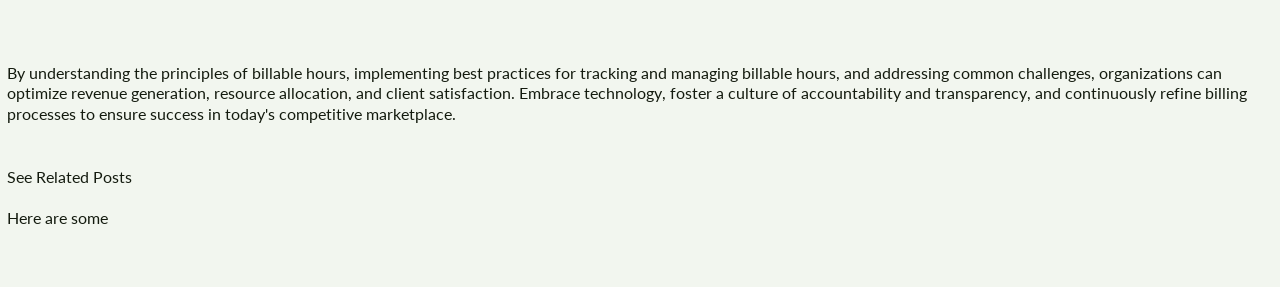By understanding the principles of billable hours, implementing best practices for tracking and managing billable hours, and addressing common challenges, organizations can optimize revenue generation, resource allocation, and client satisfaction. Embrace technology, foster a culture of accountability and transparency, and continuously refine billing processes to ensure success in today's competitive marketplace.


See Related Posts

Here are some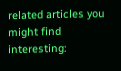related articles you might find interesting: